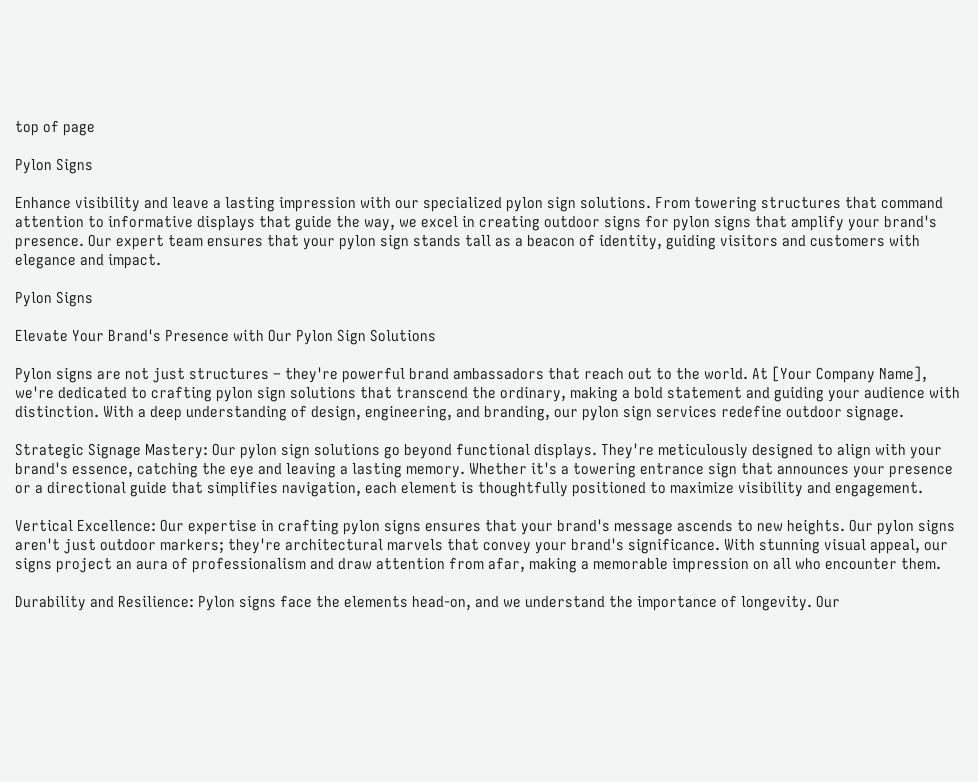top of page

Pylon Signs

Enhance visibility and leave a lasting impression with our specialized pylon sign solutions. From towering structures that command attention to informative displays that guide the way, we excel in creating outdoor signs for pylon signs that amplify your brand's presence. Our expert team ensures that your pylon sign stands tall as a beacon of identity, guiding visitors and customers with elegance and impact.

Pylon Signs

Elevate Your Brand's Presence with Our Pylon Sign Solutions

Pylon signs are not just structures – they're powerful brand ambassadors that reach out to the world. At [Your Company Name], we're dedicated to crafting pylon sign solutions that transcend the ordinary, making a bold statement and guiding your audience with distinction. With a deep understanding of design, engineering, and branding, our pylon sign services redefine outdoor signage.

Strategic Signage Mastery: Our pylon sign solutions go beyond functional displays. They're meticulously designed to align with your brand's essence, catching the eye and leaving a lasting memory. Whether it's a towering entrance sign that announces your presence or a directional guide that simplifies navigation, each element is thoughtfully positioned to maximize visibility and engagement.

Vertical Excellence: Our expertise in crafting pylon signs ensures that your brand's message ascends to new heights. Our pylon signs aren't just outdoor markers; they're architectural marvels that convey your brand's significance. With stunning visual appeal, our signs project an aura of professionalism and draw attention from afar, making a memorable impression on all who encounter them.

Durability and Resilience: Pylon signs face the elements head-on, and we understand the importance of longevity. Our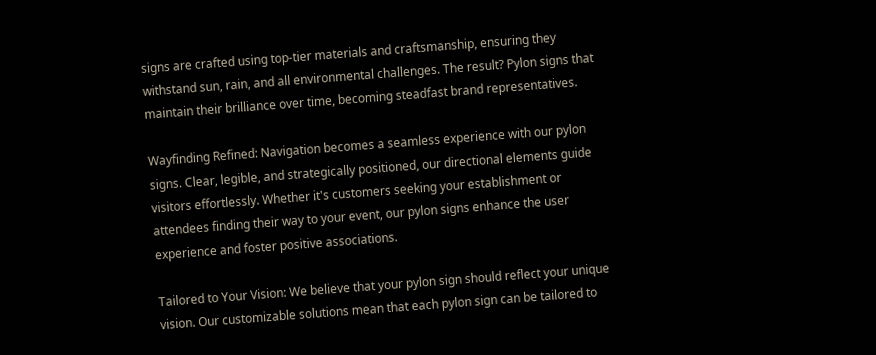signs are crafted using top-tier materials and craftsmanship, ensuring they withstand sun, rain, and all environmental challenges. The result? Pylon signs that maintain their brilliance over time, becoming steadfast brand representatives.

Wayfinding Refined: Navigation becomes a seamless experience with our pylon signs. Clear, legible, and strategically positioned, our directional elements guide visitors effortlessly. Whether it's customers seeking your establishment or attendees finding their way to your event, our pylon signs enhance the user experience and foster positive associations.

Tailored to Your Vision: We believe that your pylon sign should reflect your unique vision. Our customizable solutions mean that each pylon sign can be tailored to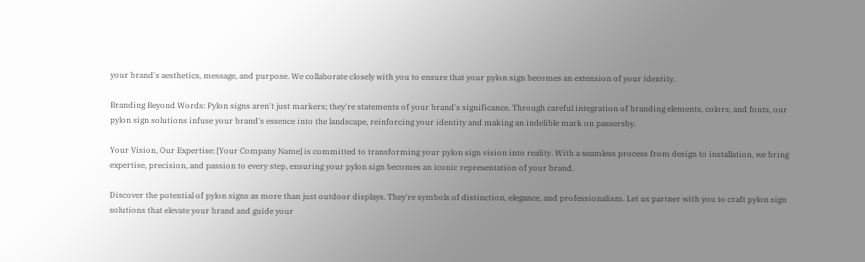your brand's aesthetics, message, and purpose. We collaborate closely with you to ensure that your pylon sign becomes an extension of your identity.

Branding Beyond Words: Pylon signs aren't just markers; they're statements of your brand's significance. Through careful integration of branding elements, colors, and fonts, our pylon sign solutions infuse your brand's essence into the landscape, reinforcing your identity and making an indelible mark on passersby.

Your Vision, Our Expertise: [Your Company Name] is committed to transforming your pylon sign vision into reality. With a seamless process from design to installation, we bring expertise, precision, and passion to every step, ensuring your pylon sign becomes an iconic representation of your brand.

Discover the potential of pylon signs as more than just outdoor displays. They're symbols of distinction, elegance, and professionalism. Let us partner with you to craft pylon sign solutions that elevate your brand and guide your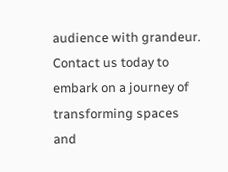audience with grandeur. Contact us today to embark on a journey of transforming spaces and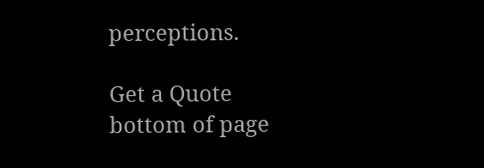perceptions.

Get a Quote
bottom of page